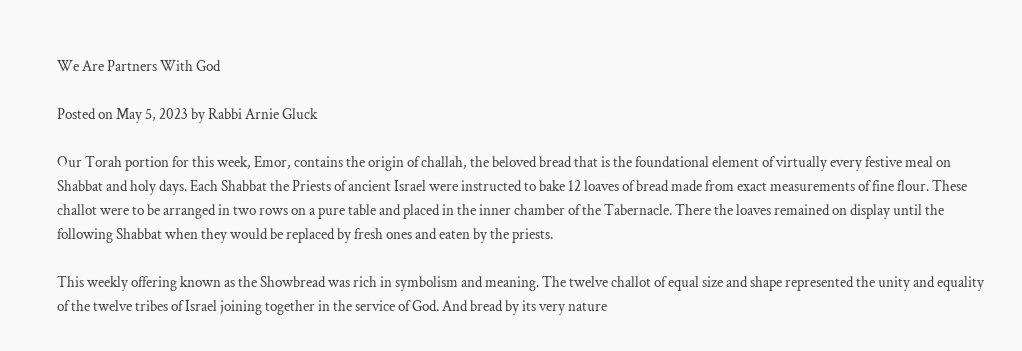We Are Partners With God

Posted on May 5, 2023 by Rabbi Arnie Gluck

Our Torah portion for this week, Emor, contains the origin of challah, the beloved bread that is the foundational element of virtually every festive meal on Shabbat and holy days. Each Shabbat the Priests of ancient Israel were instructed to bake 12 loaves of bread made from exact measurements of fine flour. These challot were to be arranged in two rows on a pure table and placed in the inner chamber of the Tabernacle. There the loaves remained on display until the following Shabbat when they would be replaced by fresh ones and eaten by the priests.

This weekly offering known as the Showbread was rich in symbolism and meaning. The twelve challot of equal size and shape represented the unity and equality of the twelve tribes of Israel joining together in the service of God. And bread by its very nature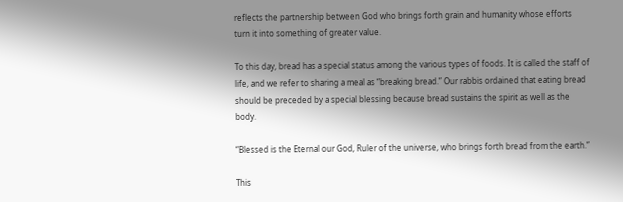reflects the partnership between God who brings forth grain and humanity whose efforts turn it into something of greater value.

To this day, bread has a special status among the various types of foods. It is called the staff of life, and we refer to sharing a meal as “breaking bread.” Our rabbis ordained that eating bread should be preceded by a special blessing because bread sustains the spirit as well as the body.

“Blessed is the Eternal our God, Ruler of the universe, who brings forth bread from the earth.”

This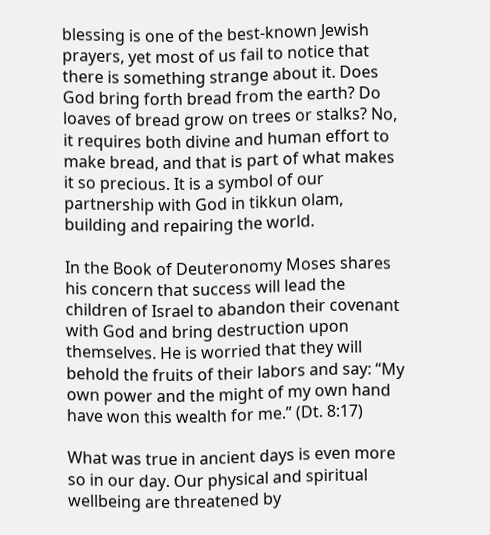blessing is one of the best-known Jewish prayers, yet most of us fail to notice that there is something strange about it. Does God bring forth bread from the earth? Do loaves of bread grow on trees or stalks? No, it requires both divine and human effort to make bread, and that is part of what makes it so precious. It is a symbol of our partnership with God in tikkun olam, building and repairing the world.

In the Book of Deuteronomy Moses shares his concern that success will lead the children of Israel to abandon their covenant with God and bring destruction upon themselves. He is worried that they will behold the fruits of their labors and say: “My own power and the might of my own hand have won this wealth for me.” (Dt. 8:17)

What was true in ancient days is even more so in our day. Our physical and spiritual wellbeing are threatened by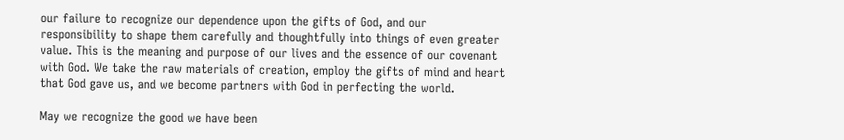our failure to recognize our dependence upon the gifts of God, and our responsibility to shape them carefully and thoughtfully into things of even greater value. This is the meaning and purpose of our lives and the essence of our covenant with God. We take the raw materials of creation, employ the gifts of mind and heart that God gave us, and we become partners with God in perfecting the world.

May we recognize the good we have been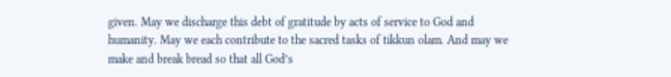given. May we discharge this debt of gratitude by acts of service to God and humanity. May we each contribute to the sacred tasks of tikkun olam. And may we make and break bread so that all God’s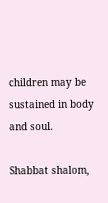children may be sustained in body and soul.

Shabbat shalom,